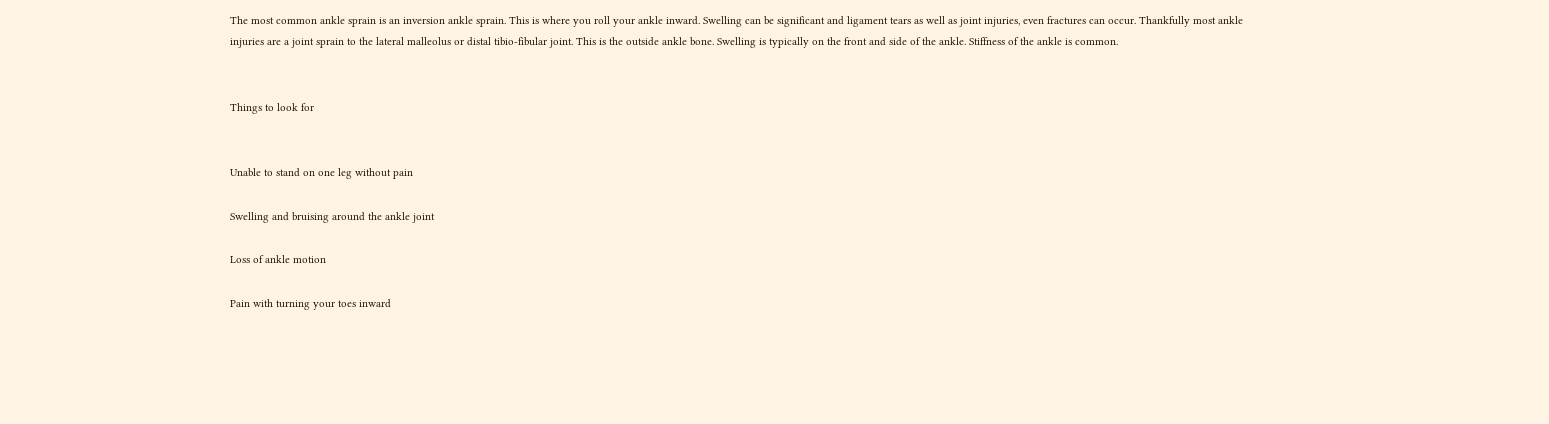The most common ankle sprain is an inversion ankle sprain. This is where you roll your ankle inward. Swelling can be significant and ligament tears as well as joint injuries, even fractures can occur. Thankfully most ankle injuries are a joint sprain to the lateral malleolus or distal tibio-fibular joint. This is the outside ankle bone. Swelling is typically on the front and side of the ankle. Stiffness of the ankle is common.


Things to look for


Unable to stand on one leg without pain

Swelling and bruising around the ankle joint

Loss of ankle motion

Pain with turning your toes inward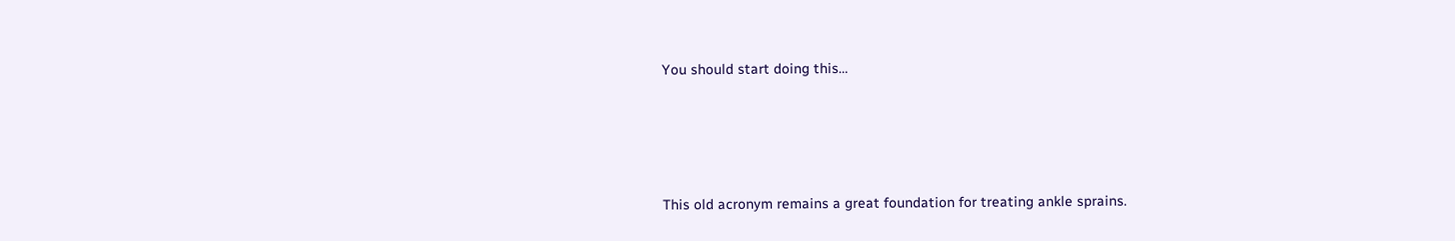You should start doing this…




This old acronym remains a great foundation for treating ankle sprains.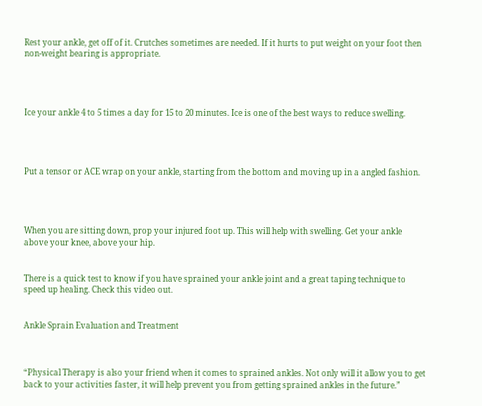Rest your ankle, get off of it. Crutches sometimes are needed. If it hurts to put weight on your foot then non-weight bearing is appropriate.




Ice your ankle 4 to 5 times a day for 15 to 20 minutes. Ice is one of the best ways to reduce swelling.




Put a tensor or ACE wrap on your ankle, starting from the bottom and moving up in a angled fashion.




When you are sitting down, prop your injured foot up. This will help with swelling. Get your ankle above your knee, above your hip.


There is a quick test to know if you have sprained your ankle joint and a great taping technique to speed up healing. Check this video out.


Ankle Sprain Evaluation and Treatment



“Physical Therapy is also your friend when it comes to sprained ankles. Not only will it allow you to get back to your activities faster, it will help prevent you from getting sprained ankles in the future.”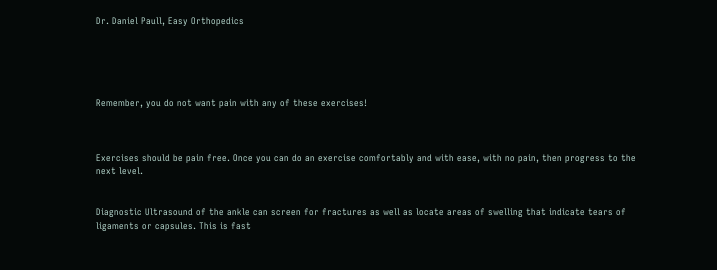Dr. Daniel Paull, Easy Orthopedics





Remember, you do not want pain with any of these exercises!



Exercises should be pain free. Once you can do an exercise comfortably and with ease, with no pain, then progress to the next level.


Diagnostic Ultrasound of the ankle can screen for fractures as well as locate areas of swelling that indicate tears of ligaments or capsules. This is fast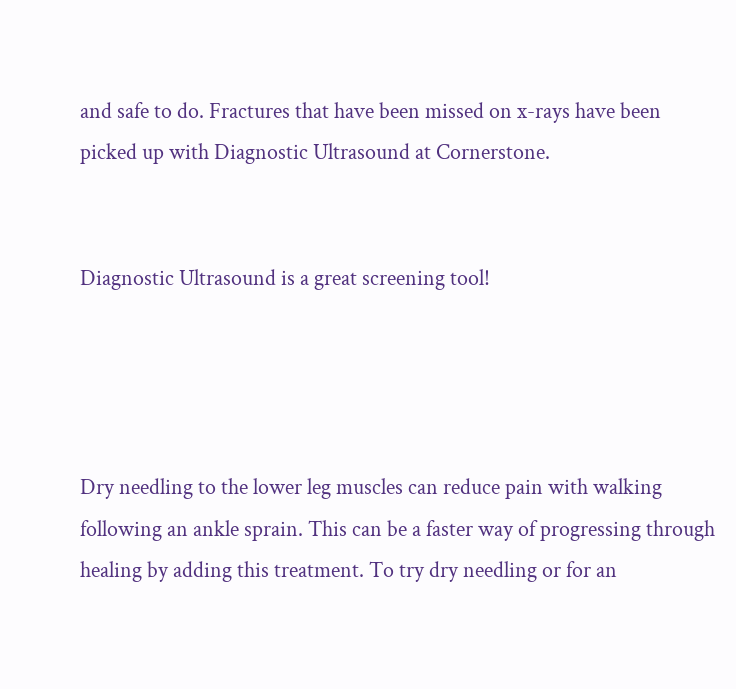and safe to do. Fractures that have been missed on x-rays have been picked up with Diagnostic Ultrasound at Cornerstone.


Diagnostic Ultrasound is a great screening tool!




Dry needling to the lower leg muscles can reduce pain with walking following an ankle sprain. This can be a faster way of progressing through healing by adding this treatment. To try dry needling or for an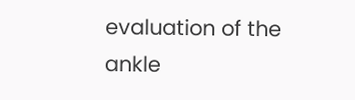evaluation of the ankle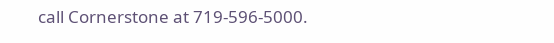call Cornerstone at 719-596-5000.